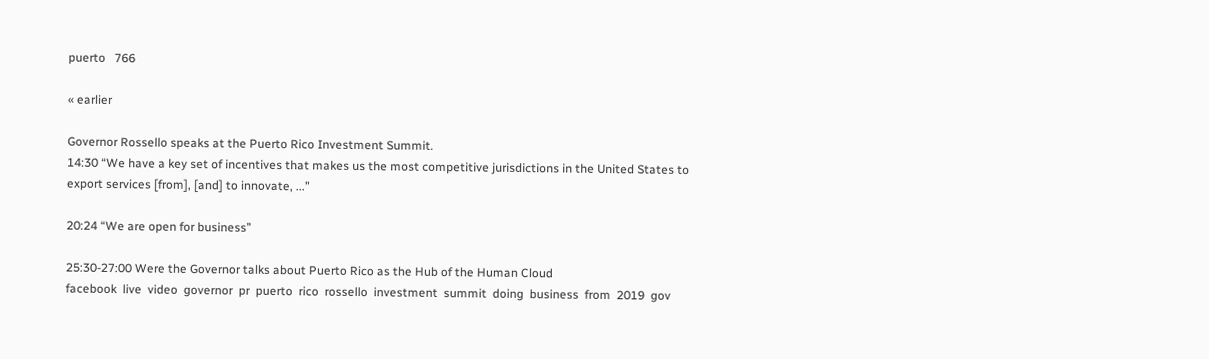puerto   766

« earlier

Governor Rossello speaks at the Puerto Rico Investment Summit.
14:30 “We have a key set of incentives that makes us the most competitive jurisdictions in the United States to export services [from], [and] to innovate, ...”

20:24 “We are open for business”

25:30-27:00 Were the Governor talks about Puerto Rico as the Hub of the Human Cloud
facebook  live  video  governor  pr  puerto  rico  rossello  investment  summit  doing  business  from  2019  gov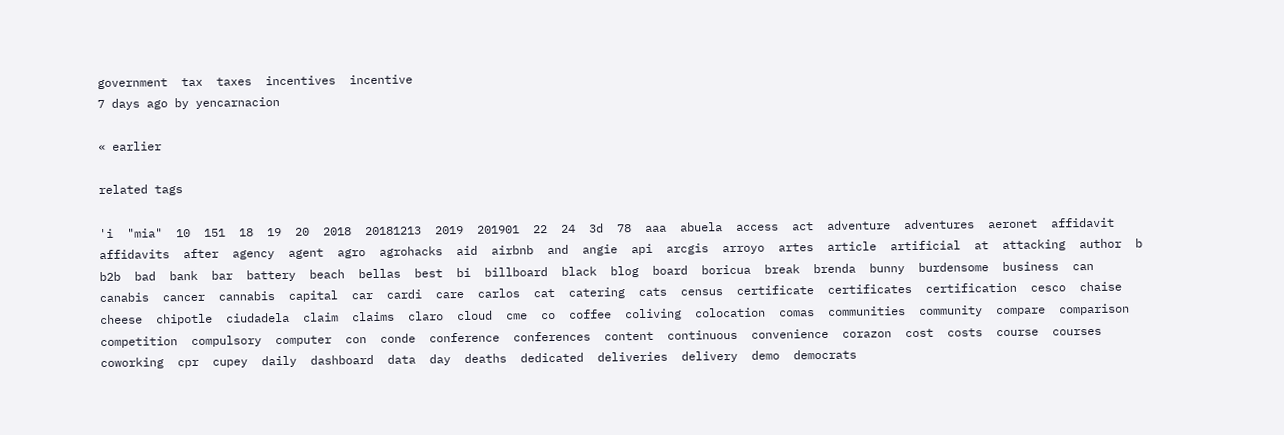government  tax  taxes  incentives  incentive
7 days ago by yencarnacion

« earlier

related tags

'i  "mia"  10  151  18  19  20  2018  20181213  2019  201901  22  24  3d  78  aaa  abuela  access  act  adventure  adventures  aeronet  affidavit  affidavits  after  agency  agent  agro  agrohacks  aid  airbnb  and  angie  api  arcgis  arroyo  artes  article  artificial  at  attacking  author  b  b2b  bad  bank  bar  battery  beach  bellas  best  bi  billboard  black  blog  board  boricua  break  brenda  bunny  burdensome  business  can  canabis  cancer  cannabis  capital  car  cardi  care  carlos  cat  catering  cats  census  certificate  certificates  certification  cesco  chaise  cheese  chipotle  ciudadela  claim  claims  claro  cloud  cme  co  coffee  coliving  colocation  comas  communities  community  compare  comparison  competition  compulsory  computer  con  conde  conference  conferences  content  continuous  convenience  corazon  cost  costs  course  courses  coworking  cpr  cupey  daily  dashboard  data  day  deaths  dedicated  deliveries  delivery  demo  democrats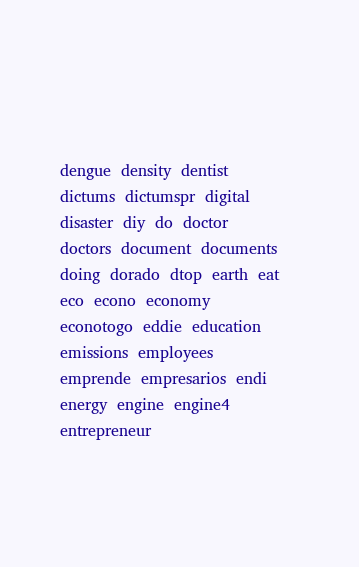dengue  density  dentist  dictums  dictumspr  digital  disaster  diy  do  doctor  doctors  document  documents  doing  dorado  dtop  earth  eat  eco  econo  economy  econotogo  eddie  education  emissions  employees  emprende  empresarios  endi  energy  engine  engine4  entrepreneur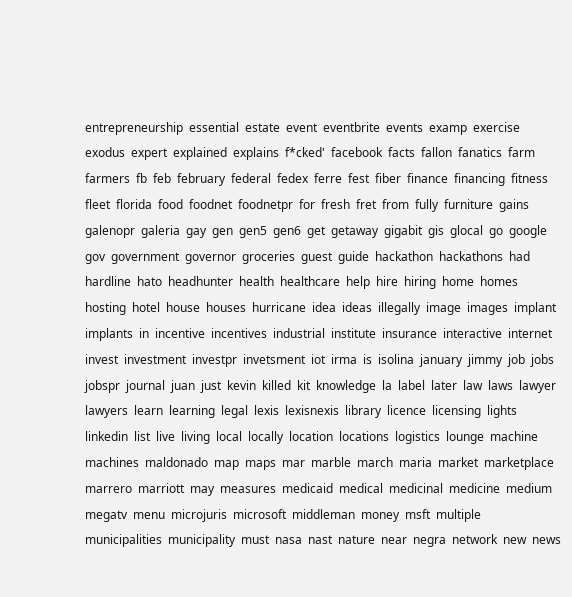entrepreneurship  essential  estate  event  eventbrite  events  examp  exercise  exodus  expert  explained  explains  f*cked'  facebook  facts  fallon  fanatics  farm  farmers  fb  feb  february  federal  fedex  ferre  fest  fiber  finance  financing  fitness  fleet  florida  food  foodnet  foodnetpr  for  fresh  fret  from  fully  furniture  gains  galenopr  galeria  gay  gen  gen5  gen6  get  getaway  gigabit  gis  glocal  go  google  gov  government  governor  groceries  guest  guide  hackathon  hackathons  had  hardline  hato  headhunter  health  healthcare  help  hire  hiring  home  homes  hosting  hotel  house  houses  hurricane  idea  ideas  illegally  image  images  implant  implants  in  incentive  incentives  industrial  institute  insurance  interactive  internet  invest  investment  investpr  invetsment  iot  irma  is  isolina  january  jimmy  job  jobs  jobspr  journal  juan  just  kevin  killed  kit  knowledge  la  label  later  law  laws  lawyer  lawyers  learn  learning  legal  lexis  lexisnexis  library  licence  licensing  lights  linkedin  list  live  living  local  locally  location  locations  logistics  lounge  machine  machines  maldonado  map  maps  mar  marble  march  maria  market  marketplace  marrero  marriott  may  measures  medicaid  medical  medicinal  medicine  medium  megatv  menu  microjuris  microsoft  middleman  money  msft  multiple  municipalities  municipality  must  nasa  nast  nature  near  negra  network  new  news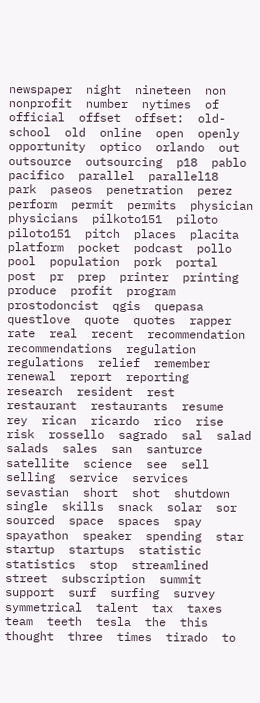newspaper  night  nineteen  non  nonprofit  number  nytimes  of  official  offset  offset:  old-school  old  online  open  openly  opportunity  optico  orlando  out  outsource  outsourcing  p18  pablo  pacifico  parallel  parallel18  park  paseos  penetration  perez  perform  permit  permits  physician  physicians  pilkoto151  piloto  piloto151  pitch  places  placita  platform  pocket  podcast  pollo  pool  population  pork  portal  post  pr  prep  printer  printing  produce  profit  program  prostodoncist  qgis  quepasa  questlove  quote  quotes  rapper  rate  real  recent  recommendation  recommendations  regulation  regulations  relief  remember  renewal  report  reporting  research  resident  rest  restaurant  restaurants  resume  rey  rican  ricardo  rico  rise  risk  rossello  sagrado  sal  salad  salads  sales  san  santurce  satellite  science  see  sell  selling  service  services  sevastian  short  shot  shutdown  single  skills  snack  solar  sor  sourced  space  spaces  spay  spayathon  speaker  spending  star  startup  startups  statistic  statistics  stop  streamlined  street  subscription  summit  support  surf  surfing  survey  symmetrical  talent  tax  taxes  team  teeth  tesla  the  this  thought  three  times  tirado  to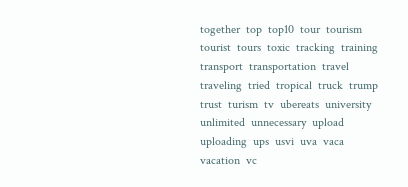together  top  top10  tour  tourism  tourist  tours  toxic  tracking  training  transport  transportation  travel  traveling  tried  tropical  truck  trump  trust  turism  tv  ubereats  university  unlimited  unnecessary  upload  uploading  ups  usvi  uva  vaca  vacation  vc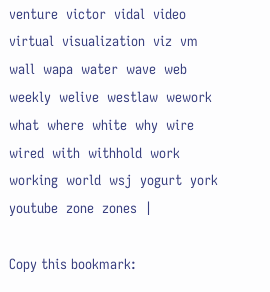venture  victor  vidal  video  virtual  visualization  viz  vm  wall  wapa  water  wave  web  weekly  welive  westlaw  wework  what  where  white  why  wire  wired  with  withhold  work  working  world  wsj  yogurt  york  youtube  zone  zones  |

Copy this bookmark: